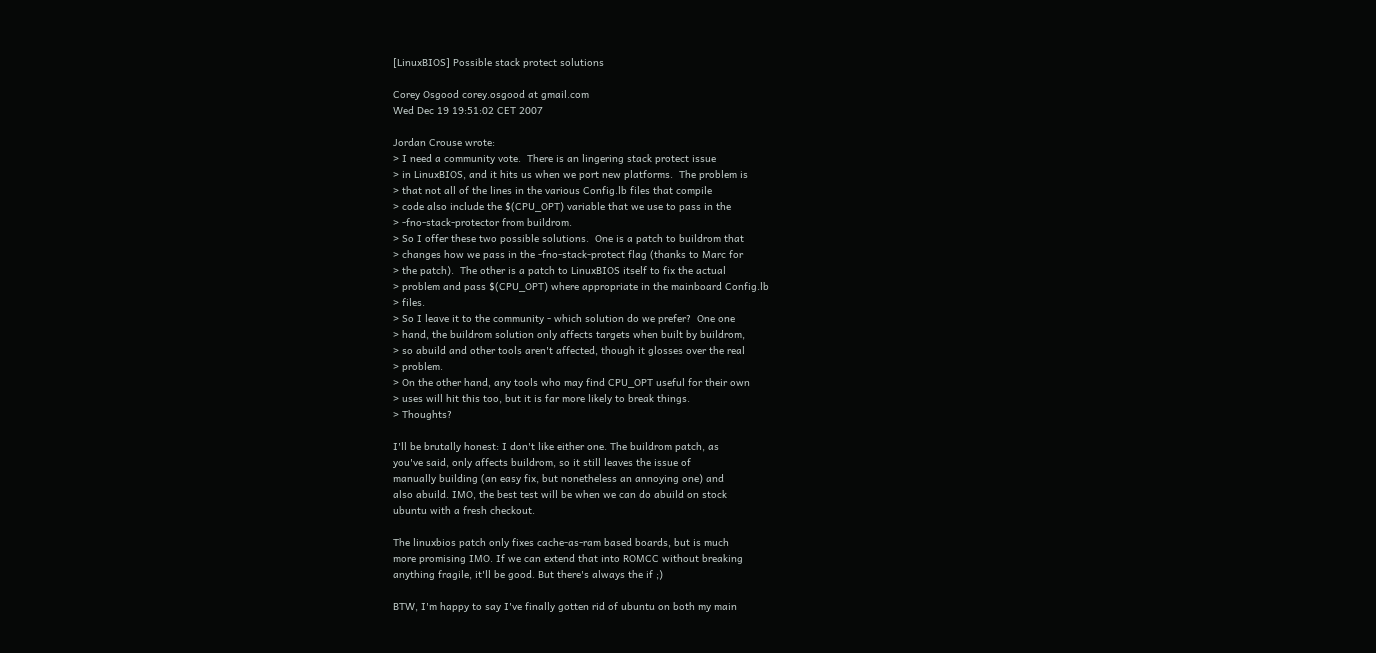[LinuxBIOS] Possible stack protect solutions

Corey Osgood corey.osgood at gmail.com
Wed Dec 19 19:51:02 CET 2007

Jordan Crouse wrote:
> I need a community vote.  There is an lingering stack protect issue
> in LinuxBIOS, and it hits us when we port new platforms.  The problem is
> that not all of the lines in the various Config.lb files that compile
> code also include the $(CPU_OPT) variable that we use to pass in the
> -fno-stack-protector from buildrom.
> So I offer these two possible solutions.  One is a patch to buildrom that
> changes how we pass in the -fno-stack-protect flag (thanks to Marc for
> the patch).  The other is a patch to LinuxBIOS itself to fix the actual
> problem and pass $(CPU_OPT) where appropriate in the mainboard Config.lb
> files.
> So I leave it to the community - which solution do we prefer?  One one
> hand, the buildrom solution only affects targets when built by buildrom,
> so abuild and other tools aren't affected, though it glosses over the real
> problem.
> On the other hand, any tools who may find CPU_OPT useful for their own
> uses will hit this too, but it is far more likely to break things.
> Thoughts?

I'll be brutally honest: I don't like either one. The buildrom patch, as
you've said, only affects buildrom, so it still leaves the issue of
manually building (an easy fix, but nonetheless an annoying one) and
also abuild. IMO, the best test will be when we can do abuild on stock
ubuntu with a fresh checkout.

The linuxbios patch only fixes cache-as-ram based boards, but is much
more promising IMO. If we can extend that into ROMCC without breaking
anything fragile, it'll be good. But there's always the if ;)

BTW, I'm happy to say I've finally gotten rid of ubuntu on both my main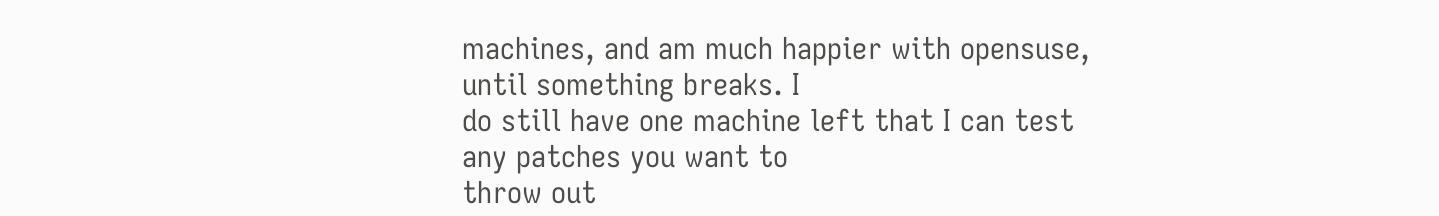machines, and am much happier with opensuse, until something breaks. I
do still have one machine left that I can test any patches you want to
throw out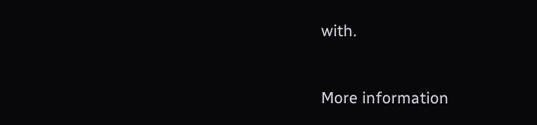with.


More information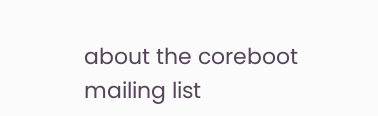about the coreboot mailing list